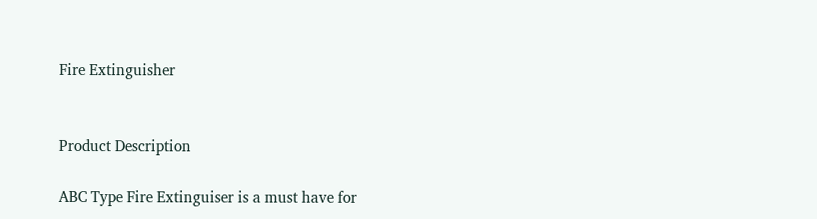Fire Extinguisher


Product Description

ABC Type Fire Extinguiser is a must have for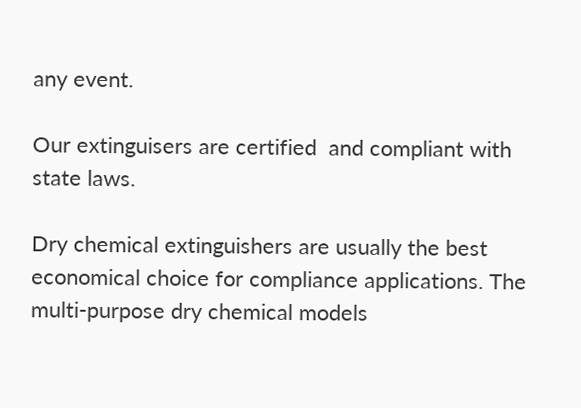any event.

Our extinguisers are certified  and compliant with state laws.

Dry chemical extinguishers are usually the best economical choice for compliance applications. The multi-purpose dry chemical models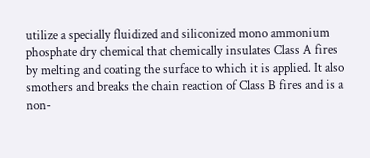utilize a specially fluidized and siliconized mono ammonium phosphate dry chemical that chemically insulates Class A fires by melting and coating the surface to which it is applied. It also smothers and breaks the chain reaction of Class B fires and is a non-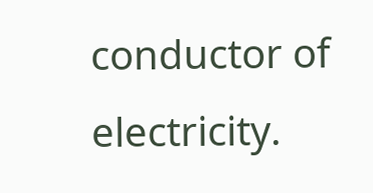conductor of electricity.